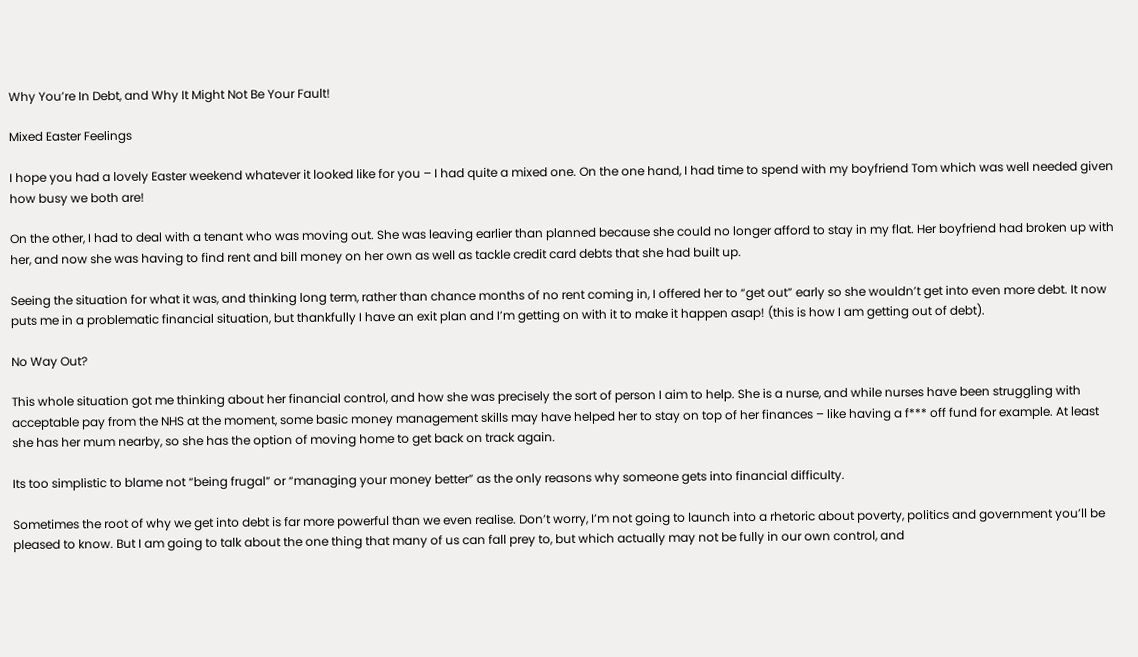Why You’re In Debt, and Why It Might Not Be Your Fault!

Mixed Easter Feelings

I hope you had a lovely Easter weekend whatever it looked like for you – I had quite a mixed one. On the one hand, I had time to spend with my boyfriend Tom which was well needed given how busy we both are!

On the other, I had to deal with a tenant who was moving out. She was leaving earlier than planned because she could no longer afford to stay in my flat. Her boyfriend had broken up with her, and now she was having to find rent and bill money on her own as well as tackle credit card debts that she had built up.

Seeing the situation for what it was, and thinking long term, rather than chance months of no rent coming in, I offered her to “get out” early so she wouldn’t get into even more debt. It now puts me in a problematic financial situation, but thankfully I have an exit plan and I’m getting on with it to make it happen asap! (this is how I am getting out of debt).

No Way Out?

This whole situation got me thinking about her financial control, and how she was precisely the sort of person I aim to help. She is a nurse, and while nurses have been struggling with acceptable pay from the NHS at the moment, some basic money management skills may have helped her to stay on top of her finances – like having a f*** off fund for example. At least she has her mum nearby, so she has the option of moving home to get back on track again.

Its too simplistic to blame not “being frugal” or “managing your money better” as the only reasons why someone gets into financial difficulty.

Sometimes the root of why we get into debt is far more powerful than we even realise. Don’t worry, I’m not going to launch into a rhetoric about poverty, politics and government you’ll be pleased to know. But I am going to talk about the one thing that many of us can fall prey to, but which actually may not be fully in our own control, and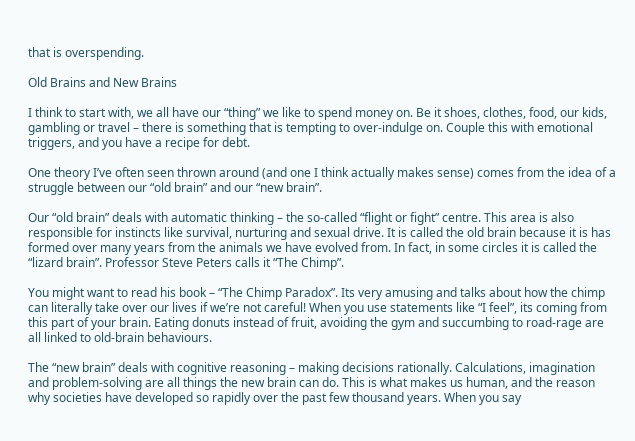that is overspending.

Old Brains and New Brains

I think to start with, we all have our “thing” we like to spend money on. Be it shoes, clothes, food, our kids, gambling or travel – there is something that is tempting to over-indulge on. Couple this with emotional triggers, and you have a recipe for debt.

One theory I’ve often seen thrown around (and one I think actually makes sense) comes from the idea of a struggle between our “old brain” and our “new brain”.

Our “old brain” deals with automatic thinking – the so-called “flight or fight” centre. This area is also responsible for instincts like survival, nurturing and sexual drive. It is called the old brain because it is has formed over many years from the animals we have evolved from. In fact, in some circles it is called the “lizard brain”. Professor Steve Peters calls it “The Chimp”.

You might want to read his book – “The Chimp Paradox”. Its very amusing and talks about how the chimp can literally take over our lives if we’re not careful! When you use statements like “I feel”, its coming from this part of your brain. Eating donuts instead of fruit, avoiding the gym and succumbing to road-rage are all linked to old-brain behaviours.

The “new brain” deals with cognitive reasoning – making decisions rationally. Calculations, imagination and problem-solving are all things the new brain can do. This is what makes us human, and the reason why societies have developed so rapidly over the past few thousand years. When you say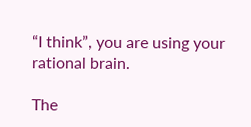“I think”, you are using your rational brain.

The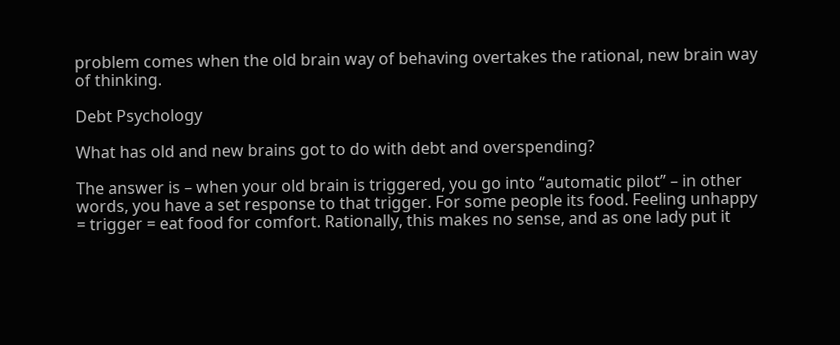problem comes when the old brain way of behaving overtakes the rational, new brain way of thinking.

Debt Psychology

What has old and new brains got to do with debt and overspending?

The answer is – when your old brain is triggered, you go into “automatic pilot” – in other words, you have a set response to that trigger. For some people its food. Feeling unhappy = trigger = eat food for comfort. Rationally, this makes no sense, and as one lady put it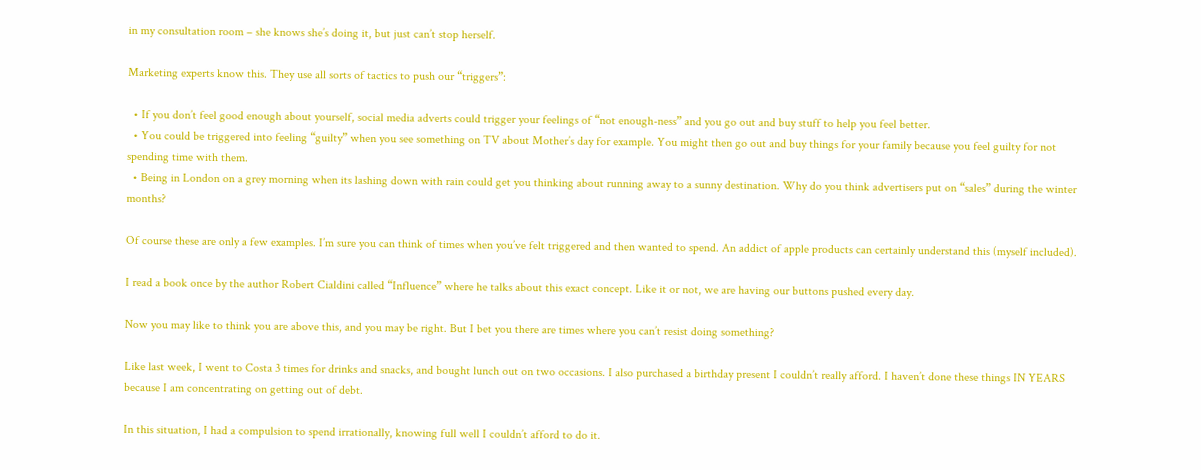in my consultation room – she knows she’s doing it, but just can’t stop herself.

Marketing experts know this. They use all sorts of tactics to push our “triggers”:

  • If you don’t feel good enough about yourself, social media adverts could trigger your feelings of “not enough-ness” and you go out and buy stuff to help you feel better.
  • You could be triggered into feeling “guilty” when you see something on TV about Mother’s day for example. You might then go out and buy things for your family because you feel guilty for not spending time with them.
  • Being in London on a grey morning when its lashing down with rain could get you thinking about running away to a sunny destination. Why do you think advertisers put on “sales” during the winter months?

Of course these are only a few examples. I’m sure you can think of times when you’ve felt triggered and then wanted to spend. An addict of apple products can certainly understand this (myself included).

I read a book once by the author Robert Cialdini called “Influence” where he talks about this exact concept. Like it or not, we are having our buttons pushed every day.

Now you may like to think you are above this, and you may be right. But I bet you there are times where you can’t resist doing something?

Like last week, I went to Costa 3 times for drinks and snacks, and bought lunch out on two occasions. I also purchased a birthday present I couldn’t really afford. I haven’t done these things IN YEARS because I am concentrating on getting out of debt.

In this situation, I had a compulsion to spend irrationally, knowing full well I couldn’t afford to do it.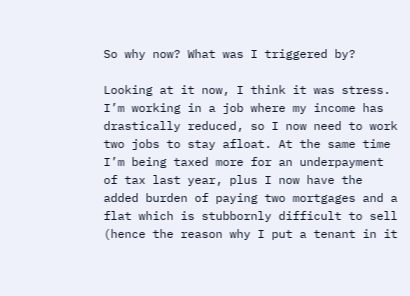So why now? What was I triggered by?

Looking at it now, I think it was stress. I’m working in a job where my income has drastically reduced, so I now need to work two jobs to stay afloat. At the same time I’m being taxed more for an underpayment of tax last year, plus I now have the added burden of paying two mortgages and a flat which is stubbornly difficult to sell (hence the reason why I put a tenant in it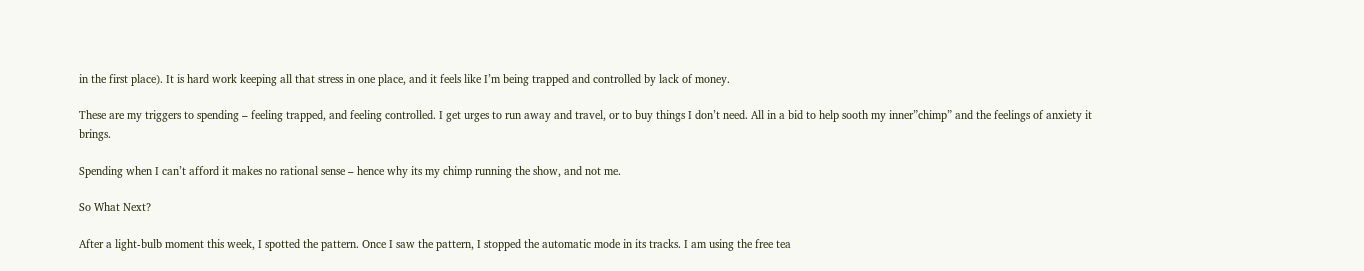in the first place). It is hard work keeping all that stress in one place, and it feels like I’m being trapped and controlled by lack of money.

These are my triggers to spending – feeling trapped, and feeling controlled. I get urges to run away and travel, or to buy things I don’t need. All in a bid to help sooth my inner”chimp” and the feelings of anxiety it brings.

Spending when I can’t afford it makes no rational sense – hence why its my chimp running the show, and not me.

So What Next?

After a light-bulb moment this week, I spotted the pattern. Once I saw the pattern, I stopped the automatic mode in its tracks. I am using the free tea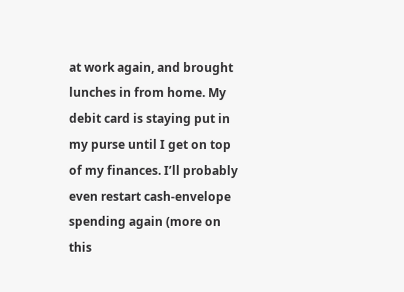at work again, and brought lunches in from home. My debit card is staying put in my purse until I get on top of my finances. I’ll probably even restart cash-envelope spending again (more on this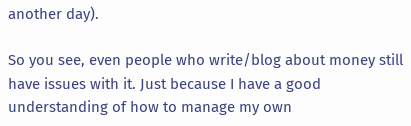another day).

So you see, even people who write/blog about money still have issues with it. Just because I have a good understanding of how to manage my own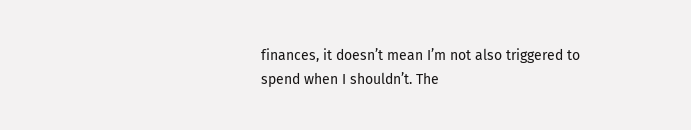finances, it doesn’t mean I’m not also triggered to spend when I shouldn’t. The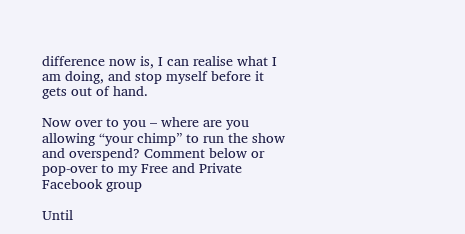difference now is, I can realise what I am doing, and stop myself before it gets out of hand.

Now over to you – where are you allowing “your chimp” to run the show and overspend? Comment below or pop-over to my Free and Private Facebook group

Until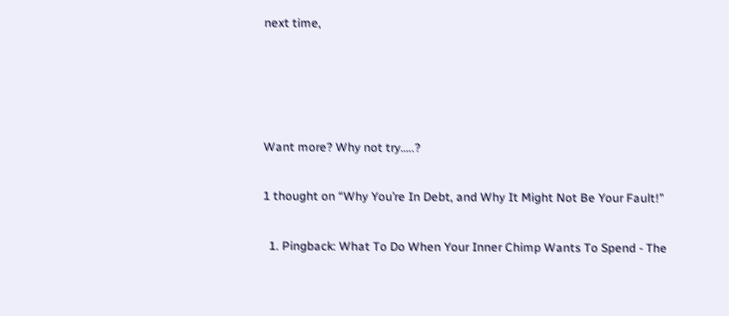next time,




Want more? Why not try…..?

1 thought on “Why You’re In Debt, and Why It Might Not Be Your Fault!”

  1. Pingback: What To Do When Your Inner Chimp Wants To Spend - The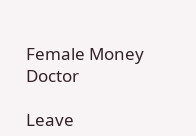Female Money Doctor

Leave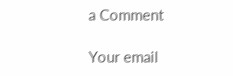a Comment

Your email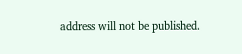address will not be published.